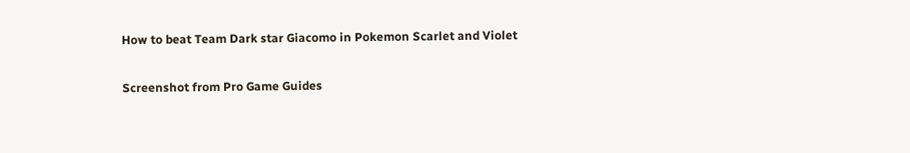How to beat Team Dark star Giacomo in Pokemon Scarlet and Violet

Screenshot from Pro Game Guides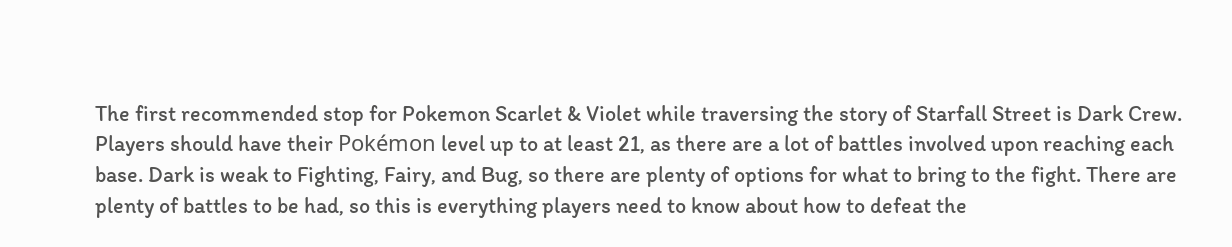The first recommended stop for Pokemon Scarlet & Violet while traversing the story of Starfall Street is Dark Crew. Players should have their Pokémon level up to at least 21, as there are a lot of battles involved upon reaching each base. Dark is weak to Fighting, Fairy, and Bug, so there are plenty of options for what to bring to the fight. There are plenty of battles to be had, so this is everything players need to know about how to defeat the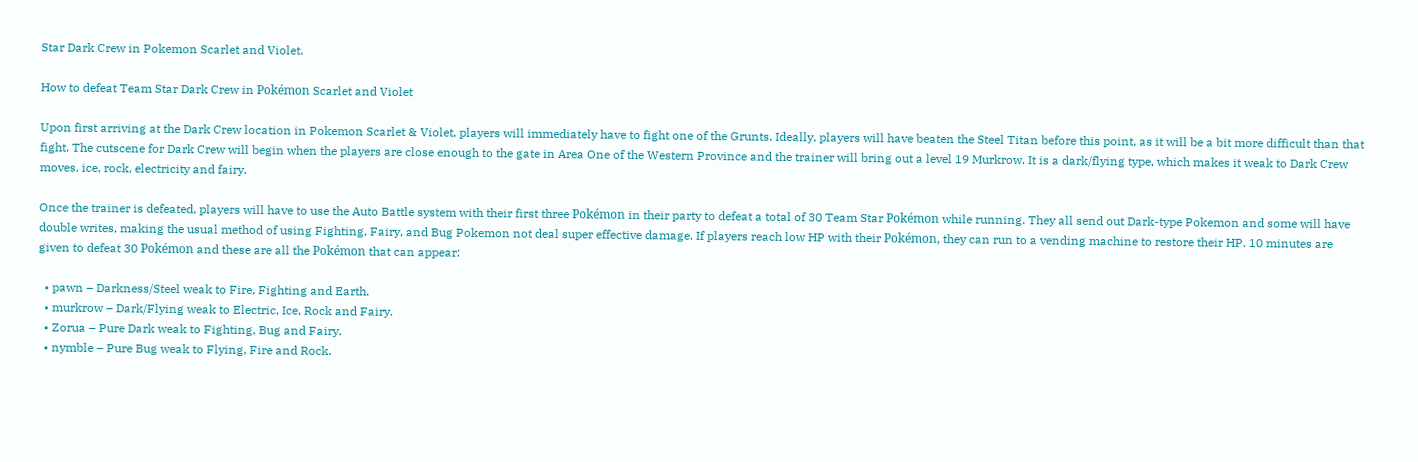Star Dark Crew in Pokemon Scarlet and Violet.

How to defeat Team Star Dark Crew in Pokémon Scarlet and Violet

Upon first arriving at the Dark Crew location in Pokemon Scarlet & Violet, players will immediately have to fight one of the Grunts. Ideally, players will have beaten the Steel Titan before this point, as it will be a bit more difficult than that fight. The cutscene for Dark Crew will begin when the players are close enough to the gate in Area One of the Western Province and the trainer will bring out a level 19 Murkrow. It is a dark/flying type, which makes it weak to Dark Crew moves. ice, rock, electricity and fairy.

Once the trainer is defeated, players will have to use the Auto Battle system with their first three Pokémon in their party to defeat a total of 30 Team Star Pokémon while running. They all send out Dark-type Pokemon and some will have double writes, making the usual method of using Fighting, Fairy, and Bug Pokemon not deal super effective damage. If players reach low HP with their Pokémon, they can run to a vending machine to restore their HP. 10 minutes are given to defeat 30 Pokémon and these are all the Pokémon that can appear:

  • pawn – Darkness/Steel weak to Fire, Fighting and Earth.
  • murkrow – Dark/Flying weak to Electric, Ice, Rock and Fairy.
  • Zorua – Pure Dark weak to Fighting, Bug and Fairy.
  • nymble – Pure Bug weak to Flying, Fire and Rock.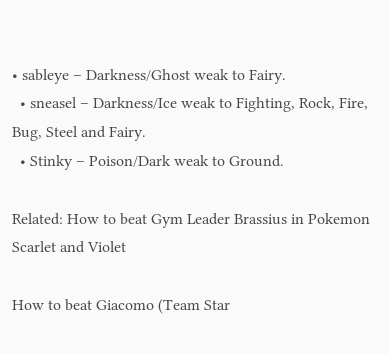• sableye – Darkness/Ghost weak to Fairy.
  • sneasel – Darkness/Ice weak to Fighting, Rock, Fire, Bug, Steel and Fairy.
  • Stinky – Poison/Dark weak to Ground.

Related: How to beat Gym Leader Brassius in Pokemon Scarlet and Violet

How to beat Giacomo (Team Star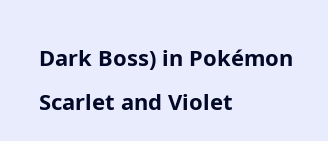Dark Boss) in Pokémon Scarlet and Violet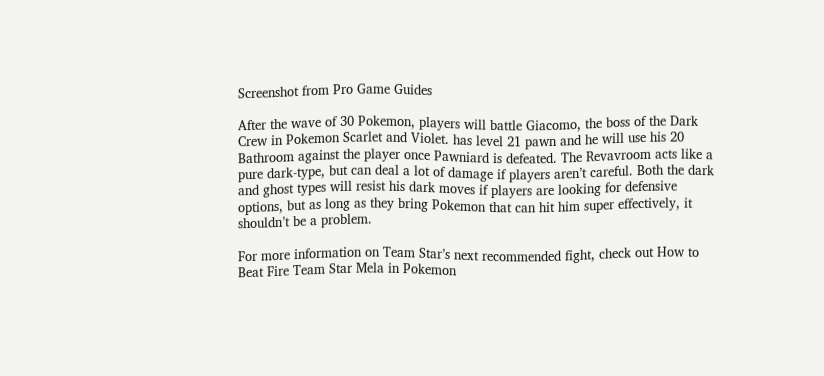Screenshot from Pro Game Guides

After the wave of 30 Pokemon, players will battle Giacomo, the boss of the Dark Crew in Pokemon Scarlet and Violet. has level 21 pawn and he will use his 20 Bathroom against the player once Pawniard is defeated. The Revavroom acts like a pure dark-type, but can deal a lot of damage if players aren’t careful. Both the dark and ghost types will resist his dark moves if players are looking for defensive options, but as long as they bring Pokemon that can hit him super effectively, it shouldn’t be a problem.

For more information on Team Star’s next recommended fight, check out How to Beat Fire Team Star Mela in Pokemon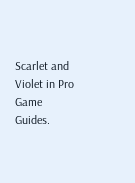Scarlet and Violet in Pro Game Guides.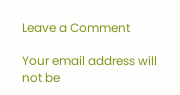Leave a Comment

Your email address will not be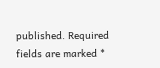published. Required fields are marked *